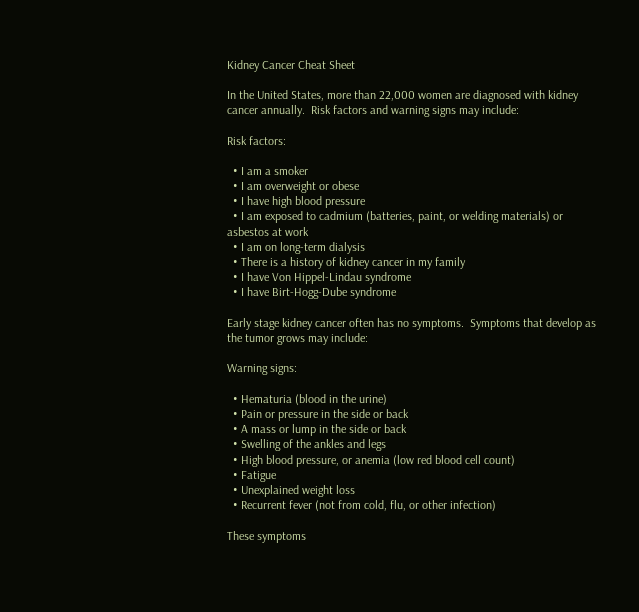Kidney Cancer Cheat Sheet

In the United States, more than 22,000 women are diagnosed with kidney cancer annually.  Risk factors and warning signs may include:

Risk factors:

  • I am a smoker
  • I am overweight or obese
  • I have high blood pressure
  • I am exposed to cadmium (batteries, paint, or welding materials) or asbestos at work
  • I am on long-term dialysis
  • There is a history of kidney cancer in my family
  • I have Von Hippel-Lindau syndrome
  • I have Birt-Hogg-Dube syndrome

Early stage kidney cancer often has no symptoms.  Symptoms that develop as the tumor grows may include:

Warning signs:

  • Hematuria (blood in the urine)
  • Pain or pressure in the side or back
  • A mass or lump in the side or back
  • Swelling of the ankles and legs
  • High blood pressure, or anemia (low red blood cell count)
  • Fatigue
  • Unexplained weight loss
  • Recurrent fever (not from cold, flu, or other infection)

These symptoms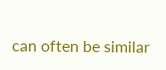can often be similar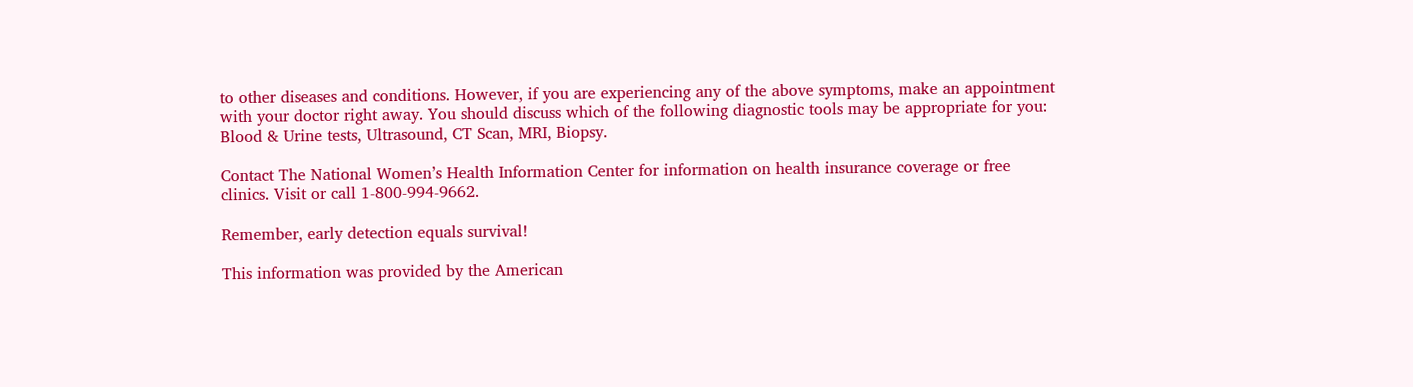to other diseases and conditions. However, if you are experiencing any of the above symptoms, make an appointment with your doctor right away. You should discuss which of the following diagnostic tools may be appropriate for you: Blood & Urine tests, Ultrasound, CT Scan, MRI, Biopsy.

Contact The National Women’s Health Information Center for information on health insurance coverage or free clinics. Visit or call 1-800-994-9662.

Remember, early detection equals survival!

This information was provided by the American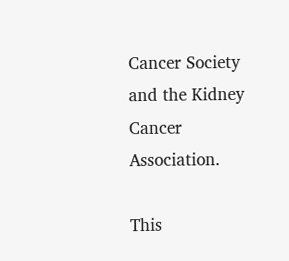Cancer Society and the Kidney Cancer Association.

This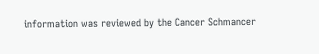information was reviewed by the Cancer Schmancer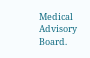Medical Advisory Board.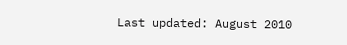Last updated: August 2010